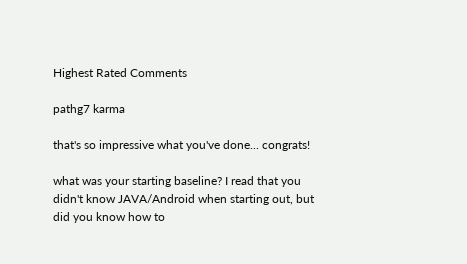Highest Rated Comments

pathg7 karma

that's so impressive what you've done... congrats!

what was your starting baseline? I read that you didn't know JAVA/Android when starting out, but did you know how to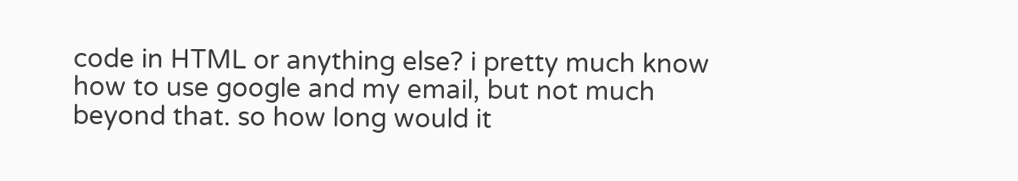code in HTML or anything else? i pretty much know how to use google and my email, but not much beyond that. so how long would it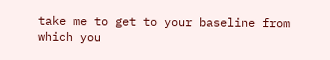take me to get to your baseline from which you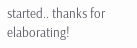started.. thanks for elaborating!